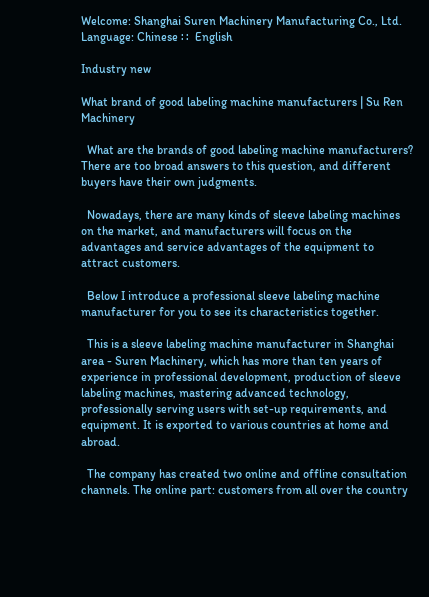Welcome: Shanghai Suren Machinery Manufacturing Co., Ltd.
Language: Chinese ∷  English

Industry new

What brand of good labeling machine manufacturers | Su Ren Machinery

  What are the brands of good labeling machine manufacturers? There are too broad answers to this question, and different buyers have their own judgments.

  Nowadays, there are many kinds of sleeve labeling machines on the market, and manufacturers will focus on the advantages and service advantages of the equipment to attract customers.

  Below I introduce a professional sleeve labeling machine manufacturer for you to see its characteristics together.

  This is a sleeve labeling machine manufacturer in Shanghai area - Suren Machinery, which has more than ten years of experience in professional development, production of sleeve labeling machines, mastering advanced technology, professionally serving users with set-up requirements, and equipment. It is exported to various countries at home and abroad.

  The company has created two online and offline consultation channels. The online part: customers from all over the country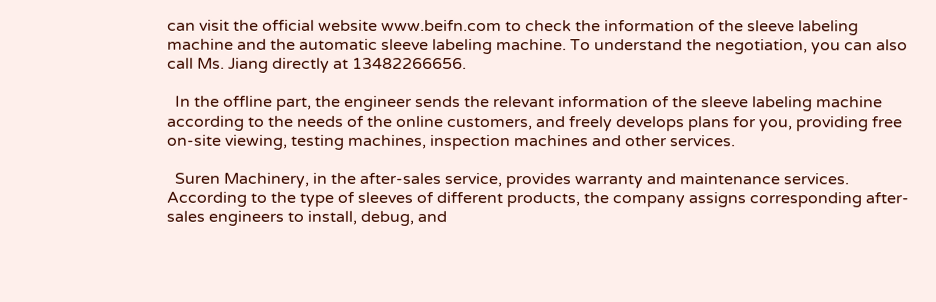can visit the official website www.beifn.com to check the information of the sleeve labeling machine and the automatic sleeve labeling machine. To understand the negotiation, you can also call Ms. Jiang directly at 13482266656.

  In the offline part, the engineer sends the relevant information of the sleeve labeling machine according to the needs of the online customers, and freely develops plans for you, providing free on-site viewing, testing machines, inspection machines and other services.

  Suren Machinery, in the after-sales service, provides warranty and maintenance services. According to the type of sleeves of different products, the company assigns corresponding after-sales engineers to install, debug, and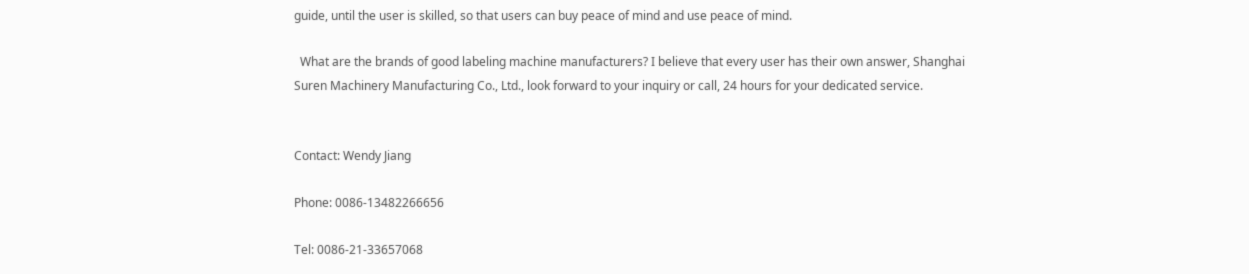guide, until the user is skilled, so that users can buy peace of mind and use peace of mind.

  What are the brands of good labeling machine manufacturers? I believe that every user has their own answer, Shanghai Suren Machinery Manufacturing Co., Ltd., look forward to your inquiry or call, 24 hours for your dedicated service.


Contact: Wendy Jiang

Phone: 0086-13482266656

Tel: 0086-21-33657068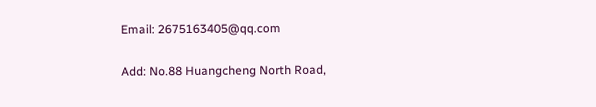Email: 2675163405@qq.com

Add: No.88 Huangcheng North Road,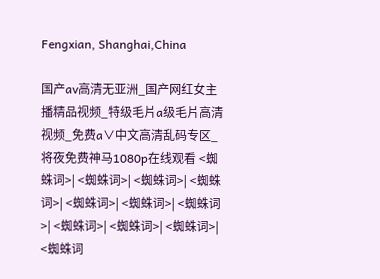Fengxian, Shanghai,China

国产av高清无亚洲_国产网红女主播精品视频_特级毛片a级毛片高清视频_免费a∨中文高清乱码专区_将夜免费神马1080p在线观看 <蜘蛛词>| <蜘蛛词>| <蜘蛛词>| <蜘蛛词>| <蜘蛛词>| <蜘蛛词>| <蜘蛛词>| <蜘蛛词>| <蜘蛛词>| <蜘蛛词>| <蜘蛛词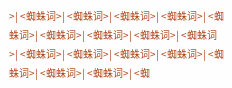>| <蜘蛛词>| <蜘蛛词>| <蜘蛛词>| <蜘蛛词>| <蜘蛛词>| <蜘蛛词>| <蜘蛛词>| <蜘蛛词>| <蜘蛛词>| <蜘蛛词>| <蜘蛛词>| <蜘蛛词>| <蜘蛛词>| <蜘蛛词>| <蜘蛛词>| <蜘蛛词>| <蜘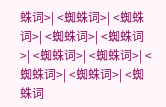蛛词>| <蜘蛛词>| <蜘蛛词>| <蜘蛛词>| <蜘蛛词>| <蜘蛛词>| <蜘蛛词>| <蜘蛛词>| <蜘蛛词>| <蜘蛛词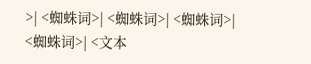>| <蜘蛛词>| <蜘蛛词>| <蜘蛛词>| <蜘蛛词>| <文本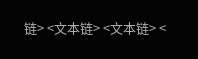链> <文本链> <文本链> <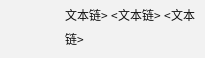文本链> <文本链> <文本链>